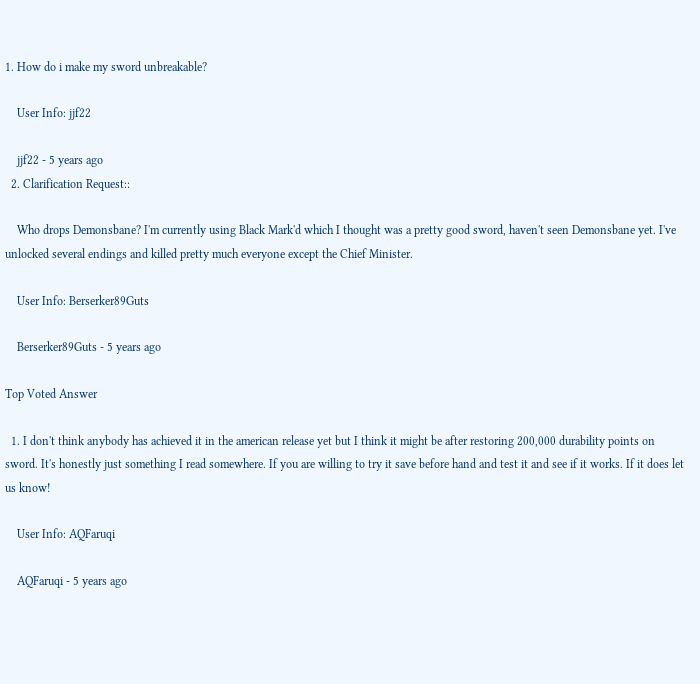1. How do i make my sword unbreakable?

    User Info: jjf22

    jjf22 - 5 years ago
  2. Clarification Request::

    Who drops Demonsbane? I'm currently using Black Mark'd which I thought was a pretty good sword, haven't seen Demonsbane yet. I've unlocked several endings and killed pretty much everyone except the Chief Minister.

    User Info: Berserker89Guts

    Berserker89Guts - 5 years ago

Top Voted Answer

  1. I don't think anybody has achieved it in the american release yet but I think it might be after restoring 200,000 durability points on sword. It's honestly just something I read somewhere. If you are willing to try it save before hand and test it and see if it works. If it does let us know!

    User Info: AQFaruqi

    AQFaruqi - 5 years ago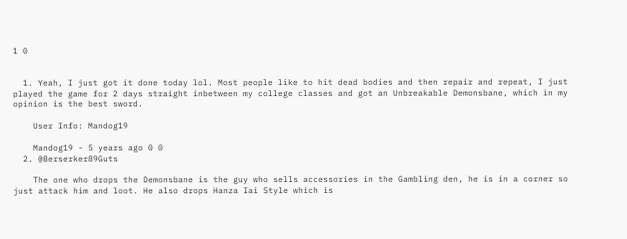1 0


  1. Yeah, I just got it done today lol. Most people like to hit dead bodies and then repair and repeat, I just played the game for 2 days straight inbetween my college classes and got an Unbreakable Demonsbane, which in my opinion is the best sword.

    User Info: Mandog19

    Mandog19 - 5 years ago 0 0
  2. @Berserker89Guts

    The one who drops the Demonsbane is the guy who sells accessories in the Gambling den, he is in a corner so just attack him and loot. He also drops Hanza Iai Style which is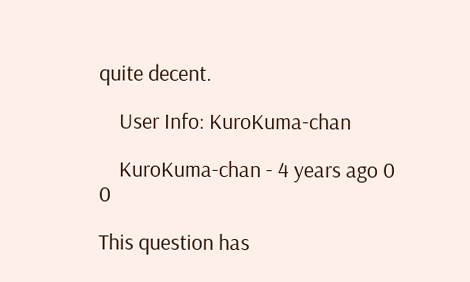quite decent.

    User Info: KuroKuma-chan

    KuroKuma-chan - 4 years ago 0 0

This question has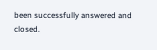been successfully answered and closed.